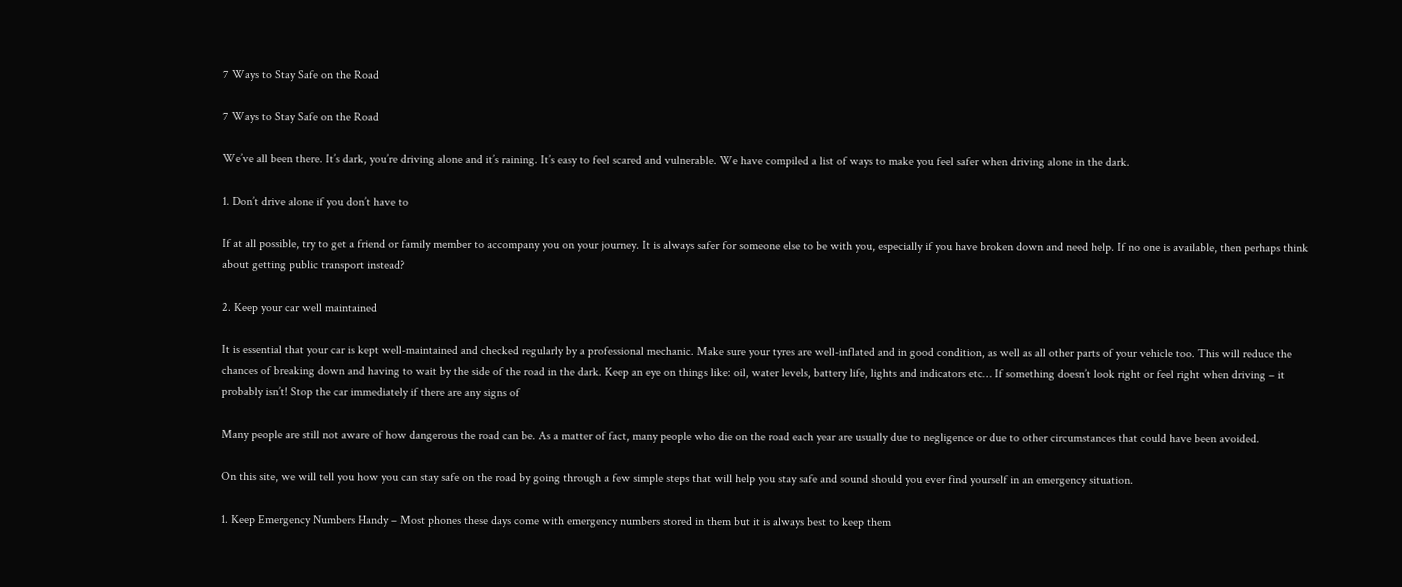7 Ways to Stay Safe on the Road

7 Ways to Stay Safe on the Road

We’ve all been there. It’s dark, you’re driving alone and it’s raining. It’s easy to feel scared and vulnerable. We have compiled a list of ways to make you feel safer when driving alone in the dark.

1. Don’t drive alone if you don’t have to

If at all possible, try to get a friend or family member to accompany you on your journey. It is always safer for someone else to be with you, especially if you have broken down and need help. If no one is available, then perhaps think about getting public transport instead?

2. Keep your car well maintained

It is essential that your car is kept well-maintained and checked regularly by a professional mechanic. Make sure your tyres are well-inflated and in good condition, as well as all other parts of your vehicle too. This will reduce the chances of breaking down and having to wait by the side of the road in the dark. Keep an eye on things like: oil, water levels, battery life, lights and indicators etc… If something doesn’t look right or feel right when driving – it probably isn’t! Stop the car immediately if there are any signs of

Many people are still not aware of how dangerous the road can be. As a matter of fact, many people who die on the road each year are usually due to negligence or due to other circumstances that could have been avoided.

On this site, we will tell you how you can stay safe on the road by going through a few simple steps that will help you stay safe and sound should you ever find yourself in an emergency situation.

1. Keep Emergency Numbers Handy – Most phones these days come with emergency numbers stored in them but it is always best to keep them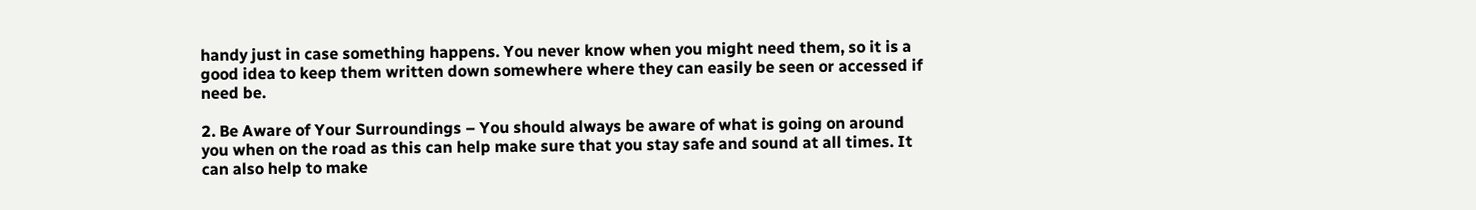handy just in case something happens. You never know when you might need them, so it is a good idea to keep them written down somewhere where they can easily be seen or accessed if need be.

2. Be Aware of Your Surroundings – You should always be aware of what is going on around you when on the road as this can help make sure that you stay safe and sound at all times. It can also help to make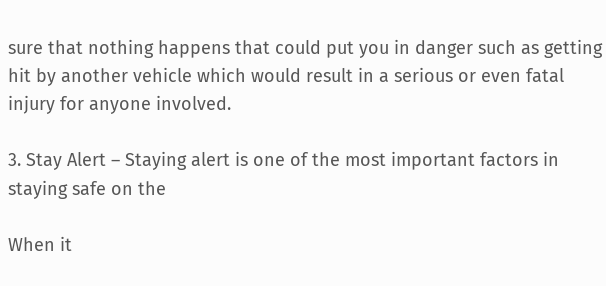sure that nothing happens that could put you in danger such as getting hit by another vehicle which would result in a serious or even fatal injury for anyone involved.

3. Stay Alert – Staying alert is one of the most important factors in staying safe on the

When it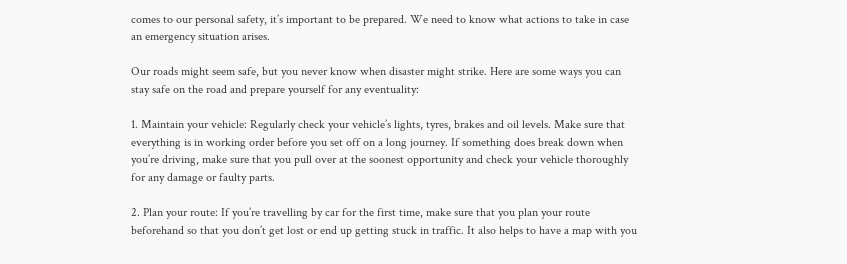comes to our personal safety, it’s important to be prepared. We need to know what actions to take in case an emergency situation arises.

Our roads might seem safe, but you never know when disaster might strike. Here are some ways you can stay safe on the road and prepare yourself for any eventuality:

1. Maintain your vehicle: Regularly check your vehicle’s lights, tyres, brakes and oil levels. Make sure that everything is in working order before you set off on a long journey. If something does break down when you’re driving, make sure that you pull over at the soonest opportunity and check your vehicle thoroughly for any damage or faulty parts.

2. Plan your route: If you’re travelling by car for the first time, make sure that you plan your route beforehand so that you don’t get lost or end up getting stuck in traffic. It also helps to have a map with you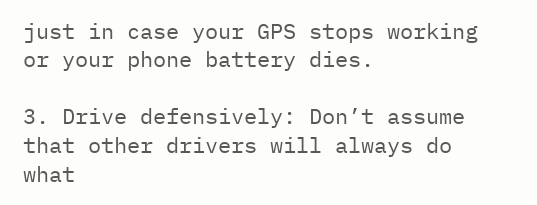just in case your GPS stops working or your phone battery dies.

3. Drive defensively: Don’t assume that other drivers will always do what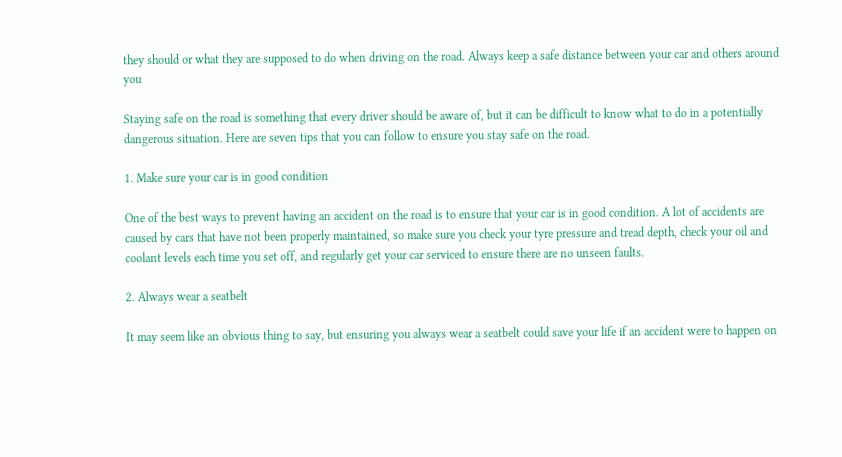they should or what they are supposed to do when driving on the road. Always keep a safe distance between your car and others around you

Staying safe on the road is something that every driver should be aware of, but it can be difficult to know what to do in a potentially dangerous situation. Here are seven tips that you can follow to ensure you stay safe on the road.

1. Make sure your car is in good condition

One of the best ways to prevent having an accident on the road is to ensure that your car is in good condition. A lot of accidents are caused by cars that have not been properly maintained, so make sure you check your tyre pressure and tread depth, check your oil and coolant levels each time you set off, and regularly get your car serviced to ensure there are no unseen faults.

2. Always wear a seatbelt

It may seem like an obvious thing to say, but ensuring you always wear a seatbelt could save your life if an accident were to happen on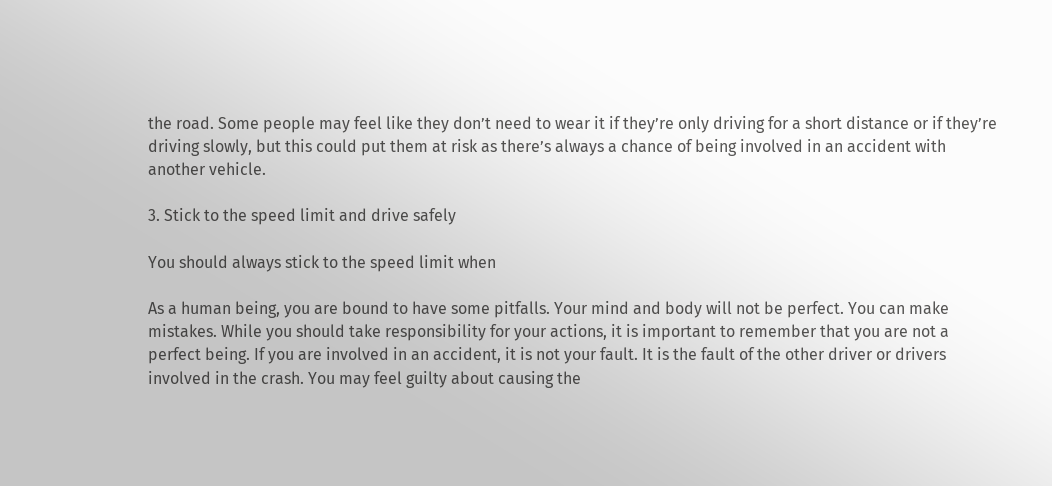the road. Some people may feel like they don’t need to wear it if they’re only driving for a short distance or if they’re driving slowly, but this could put them at risk as there’s always a chance of being involved in an accident with another vehicle.

3. Stick to the speed limit and drive safely

You should always stick to the speed limit when

As a human being, you are bound to have some pitfalls. Your mind and body will not be perfect. You can make mistakes. While you should take responsibility for your actions, it is important to remember that you are not a perfect being. If you are involved in an accident, it is not your fault. It is the fault of the other driver or drivers involved in the crash. You may feel guilty about causing the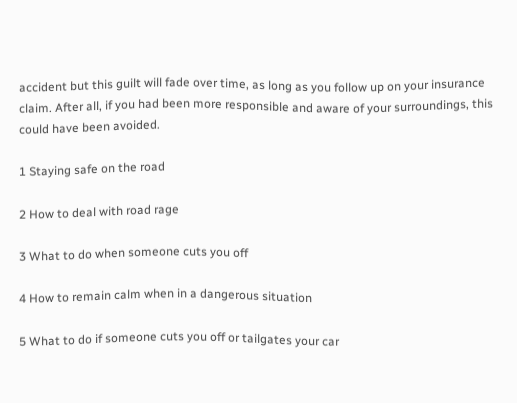accident but this guilt will fade over time, as long as you follow up on your insurance claim. After all, if you had been more responsible and aware of your surroundings, this could have been avoided.

1 Staying safe on the road

2 How to deal with road rage

3 What to do when someone cuts you off

4 How to remain calm when in a dangerous situation

5 What to do if someone cuts you off or tailgates your car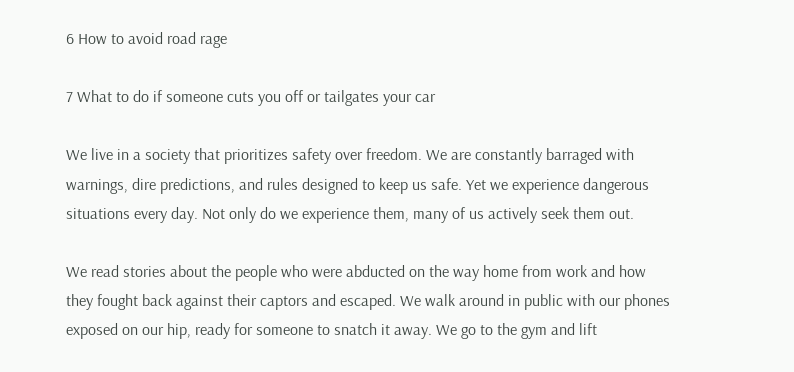6 How to avoid road rage

7 What to do if someone cuts you off or tailgates your car

We live in a society that prioritizes safety over freedom. We are constantly barraged with warnings, dire predictions, and rules designed to keep us safe. Yet we experience dangerous situations every day. Not only do we experience them, many of us actively seek them out.

We read stories about the people who were abducted on the way home from work and how they fought back against their captors and escaped. We walk around in public with our phones exposed on our hip, ready for someone to snatch it away. We go to the gym and lift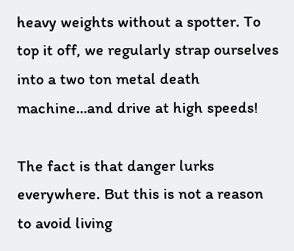heavy weights without a spotter. To top it off, we regularly strap ourselves into a two ton metal death machine…and drive at high speeds!

The fact is that danger lurks everywhere. But this is not a reason to avoid living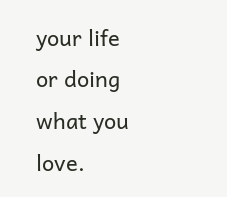your life or doing what you love.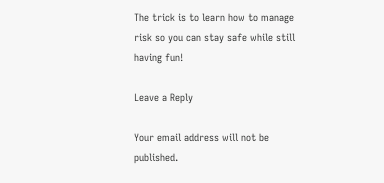The trick is to learn how to manage risk so you can stay safe while still having fun!

Leave a Reply

Your email address will not be published.